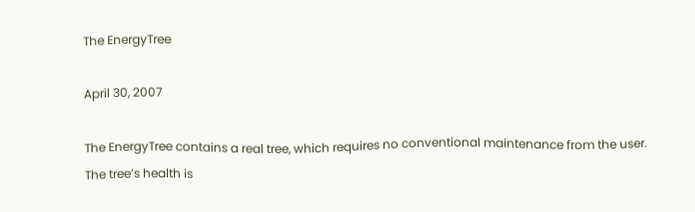The EnergyTree

April 30, 2007

The EnergyTree contains a real tree, which requires no conventional maintenance from the user. The tree’s health is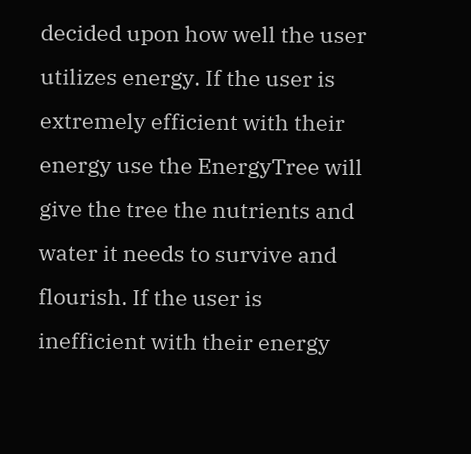decided upon how well the user utilizes energy. If the user is extremely efficient with their energy use the EnergyTree will give the tree the nutrients and water it needs to survive and flourish. If the user is inefficient with their energy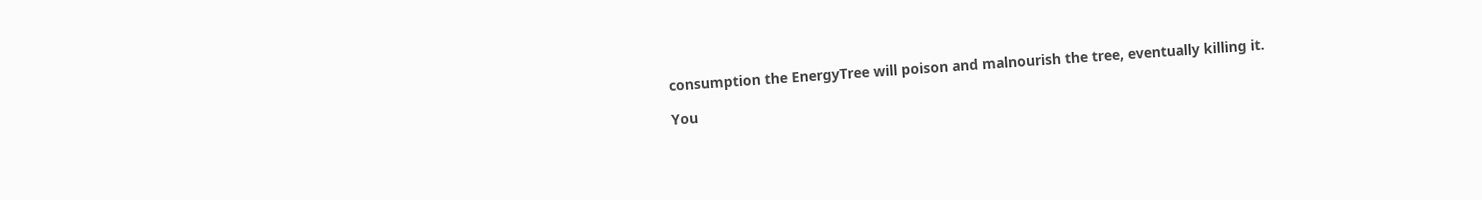consumption the EnergyTree will poison and malnourish the tree, eventually killing it.

You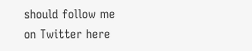should follow me on Twitter here